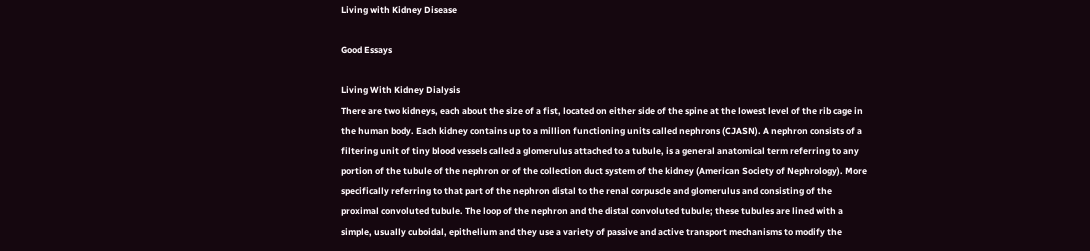Living with Kidney Disease

Good Essays

Living With Kidney Dialysis
There are two kidneys, each about the size of a fist, located on either side of the spine at the lowest level of the rib cage in the human body. Each kidney contains up to a million functioning units called nephrons (CJASN). A nephron consists of a filtering unit of tiny blood vessels called a glomerulus attached to a tubule, is a general anatomical term referring to any portion of the tubule of the nephron or of the collection duct system of the kidney (American Society of Nephrology). More specifically referring to that part of the nephron distal to the renal corpuscle and glomerulus and consisting of the proximal convoluted tubule. The loop of the nephron and the distal convoluted tubule; these tubules are lined with a simple, usually cuboidal, epithelium and they use a variety of passive and active transport mechanisms to modify the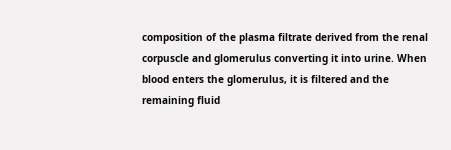composition of the plasma filtrate derived from the renal corpuscle and glomerulus converting it into urine. When blood enters the glomerulus, it is filtered and the remaining fluid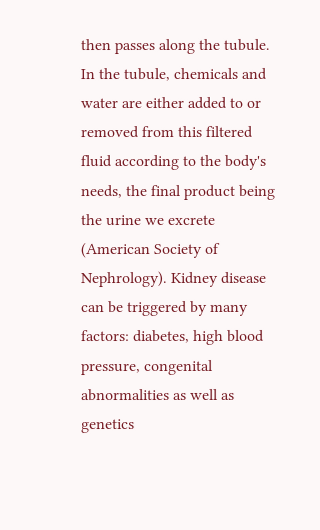then passes along the tubule. In the tubule, chemicals and water are either added to or removed from this filtered fluid according to the body's needs, the final product being the urine we excrete (American Society of Nephrology). Kidney disease can be triggered by many factors: diabetes, high blood pressure, congenital abnormalities as well as genetics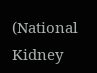(National Kidney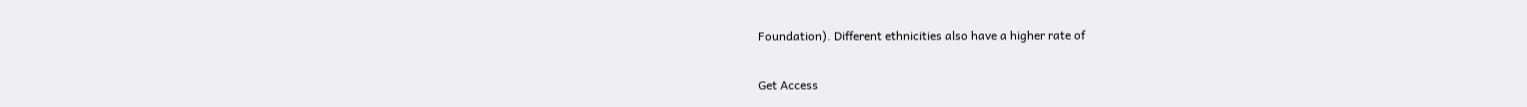Foundation). Different ethnicities also have a higher rate of

Get Access